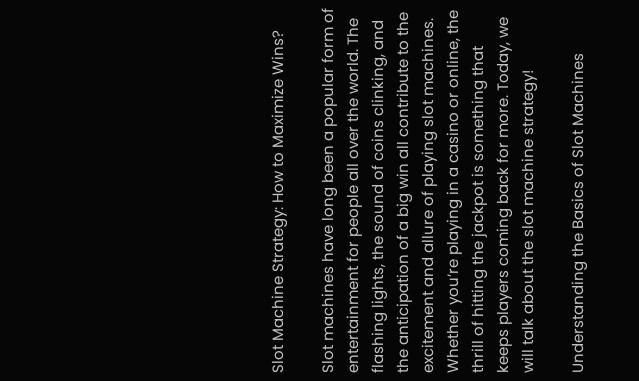Slot Machine Strategy: How to Maximize Wins?

Slot machines have long been a popular form of entertainment for people all over the world. The flashing lights, the sound of coins clinking, and the anticipation of a big win all contribute to the excitement and allure of playing slot machines. Whether you’re playing in a casino or online, the thrill of hitting the jackpot is something that keeps players coming back for more. Today, we will talk about the slot machine strategy!

Understanding the Basics of Slot Machines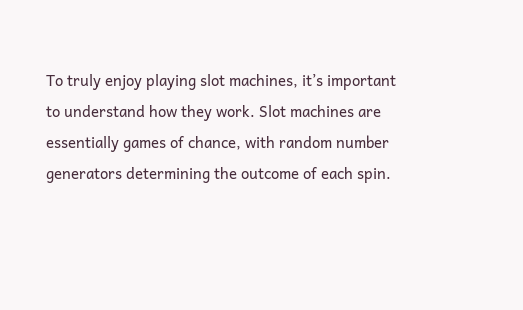To truly enjoy playing slot machines, it’s important to understand how they work. Slot machines are essentially games of chance, with random number generators determining the outcome of each spin.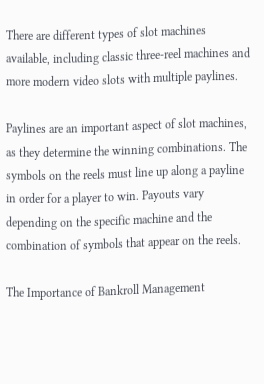There are different types of slot machines available, including classic three-reel machines and more modern video slots with multiple paylines.

Paylines are an important aspect of slot machines, as they determine the winning combinations. The symbols on the reels must line up along a payline in order for a player to win. Payouts vary depending on the specific machine and the combination of symbols that appear on the reels.

The Importance of Bankroll Management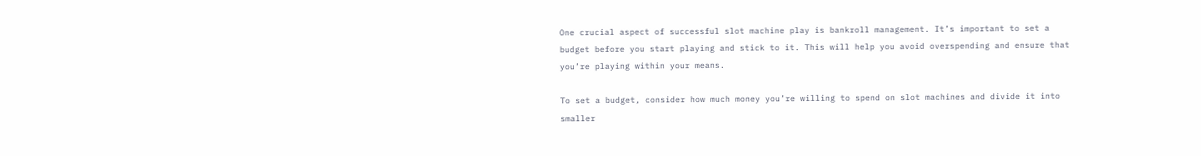One crucial aspect of successful slot machine play is bankroll management. It’s important to set a budget before you start playing and stick to it. This will help you avoid overspending and ensure that you’re playing within your means.

To set a budget, consider how much money you’re willing to spend on slot machines and divide it into smaller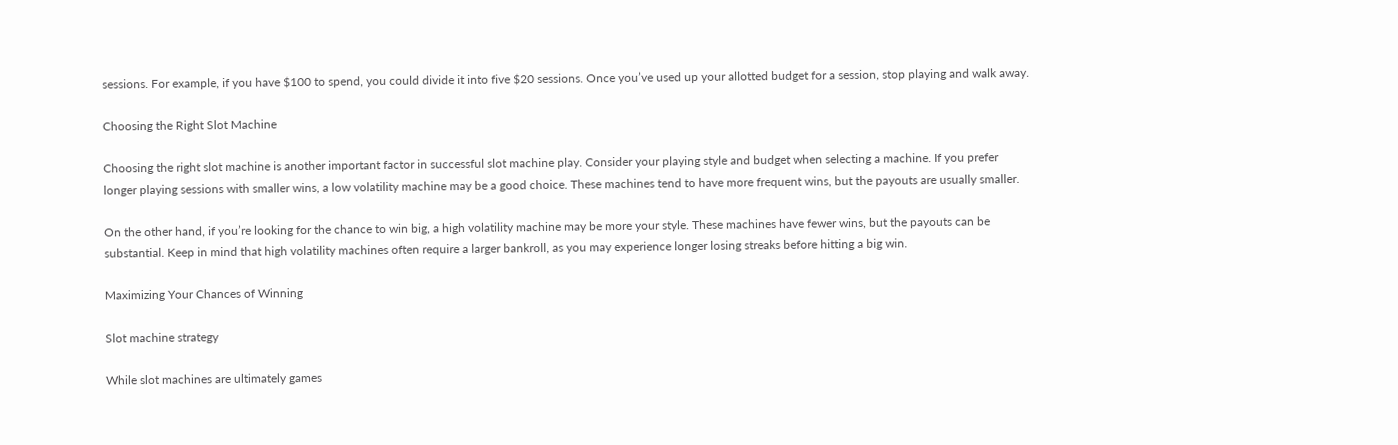sessions. For example, if you have $100 to spend, you could divide it into five $20 sessions. Once you’ve used up your allotted budget for a session, stop playing and walk away.

Choosing the Right Slot Machine

Choosing the right slot machine is another important factor in successful slot machine play. Consider your playing style and budget when selecting a machine. If you prefer longer playing sessions with smaller wins, a low volatility machine may be a good choice. These machines tend to have more frequent wins, but the payouts are usually smaller.

On the other hand, if you’re looking for the chance to win big, a high volatility machine may be more your style. These machines have fewer wins, but the payouts can be substantial. Keep in mind that high volatility machines often require a larger bankroll, as you may experience longer losing streaks before hitting a big win.

Maximizing Your Chances of Winning

Slot machine strategy

While slot machines are ultimately games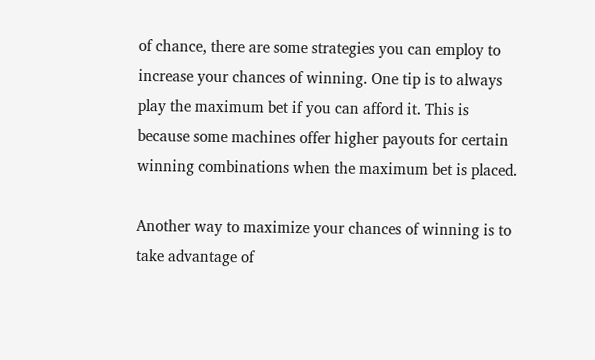of chance, there are some strategies you can employ to increase your chances of winning. One tip is to always play the maximum bet if you can afford it. This is because some machines offer higher payouts for certain winning combinations when the maximum bet is placed.

Another way to maximize your chances of winning is to take advantage of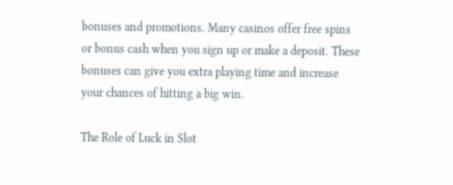bonuses and promotions. Many casinos offer free spins or bonus cash when you sign up or make a deposit. These bonuses can give you extra playing time and increase your chances of hitting a big win.

The Role of Luck in Slot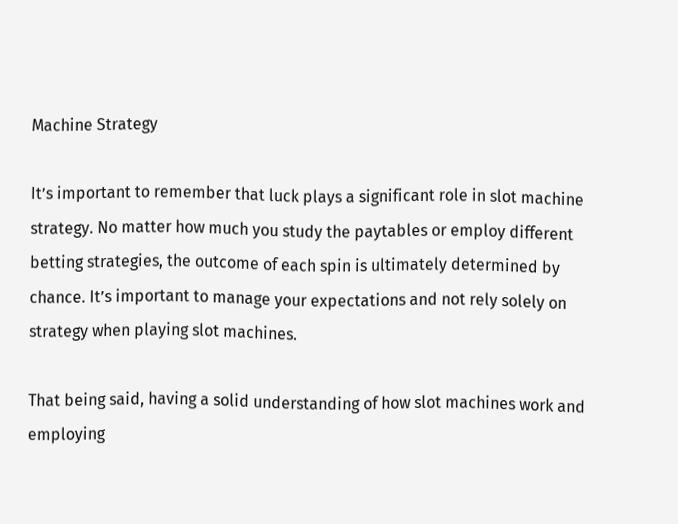Machine Strategy

It’s important to remember that luck plays a significant role in slot machine strategy. No matter how much you study the paytables or employ different betting strategies, the outcome of each spin is ultimately determined by chance. It’s important to manage your expectations and not rely solely on strategy when playing slot machines.

That being said, having a solid understanding of how slot machines work and employing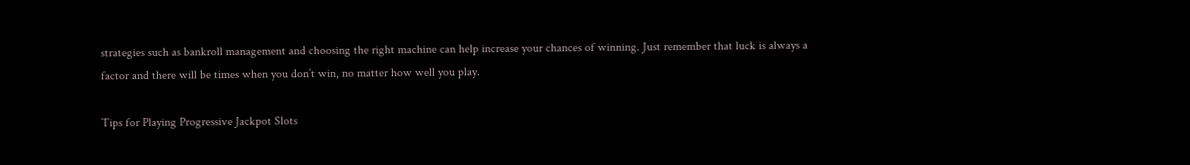strategies such as bankroll management and choosing the right machine can help increase your chances of winning. Just remember that luck is always a factor and there will be times when you don’t win, no matter how well you play.

Tips for Playing Progressive Jackpot Slots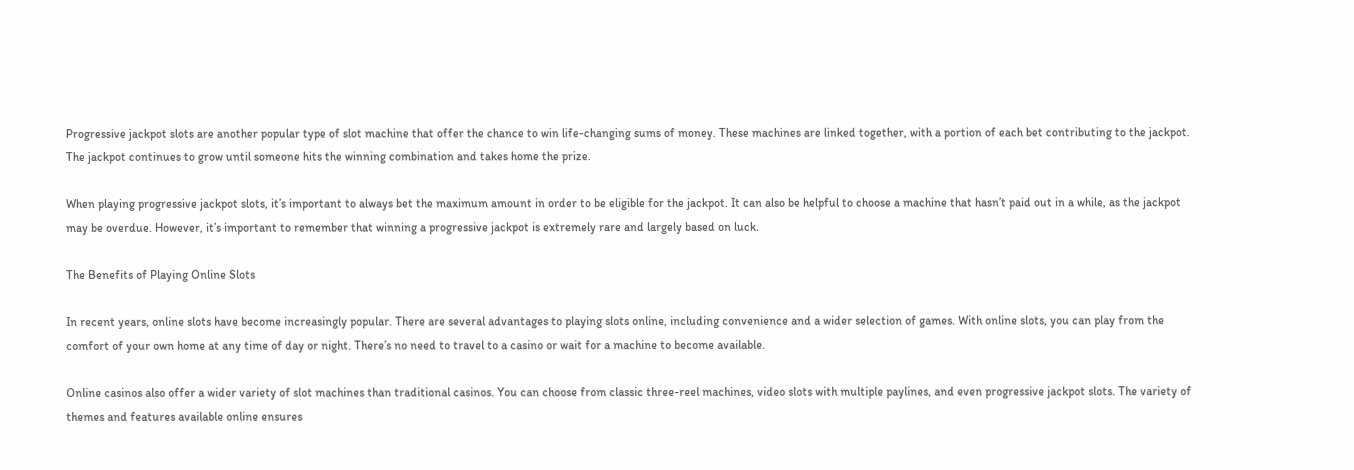Progressive jackpot slots are another popular type of slot machine that offer the chance to win life-changing sums of money. These machines are linked together, with a portion of each bet contributing to the jackpot. The jackpot continues to grow until someone hits the winning combination and takes home the prize.

When playing progressive jackpot slots, it’s important to always bet the maximum amount in order to be eligible for the jackpot. It can also be helpful to choose a machine that hasn’t paid out in a while, as the jackpot may be overdue. However, it’s important to remember that winning a progressive jackpot is extremely rare and largely based on luck.

The Benefits of Playing Online Slots

In recent years, online slots have become increasingly popular. There are several advantages to playing slots online, including convenience and a wider selection of games. With online slots, you can play from the comfort of your own home at any time of day or night. There’s no need to travel to a casino or wait for a machine to become available.

Online casinos also offer a wider variety of slot machines than traditional casinos. You can choose from classic three-reel machines, video slots with multiple paylines, and even progressive jackpot slots. The variety of themes and features available online ensures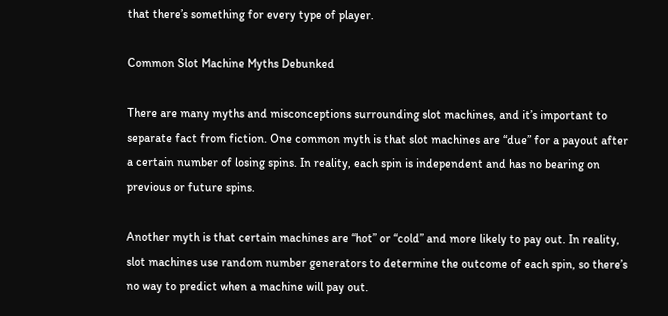that there’s something for every type of player.

Common Slot Machine Myths Debunked

There are many myths and misconceptions surrounding slot machines, and it’s important to separate fact from fiction. One common myth is that slot machines are “due” for a payout after a certain number of losing spins. In reality, each spin is independent and has no bearing on previous or future spins.

Another myth is that certain machines are “hot” or “cold” and more likely to pay out. In reality, slot machines use random number generators to determine the outcome of each spin, so there’s no way to predict when a machine will pay out.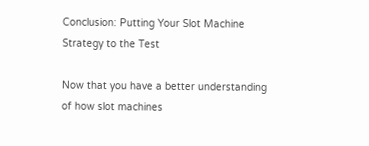Conclusion: Putting Your Slot Machine Strategy to the Test

Now that you have a better understanding of how slot machines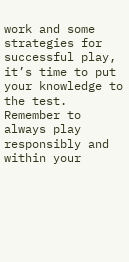work and some strategies for successful play, it’s time to put your knowledge to the test. Remember to always play responsibly and within your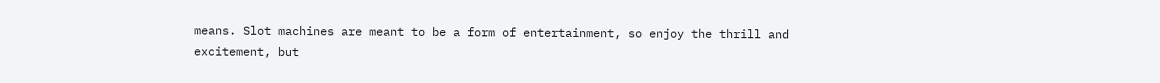means. Slot machines are meant to be a form of entertainment, so enjoy the thrill and excitement, but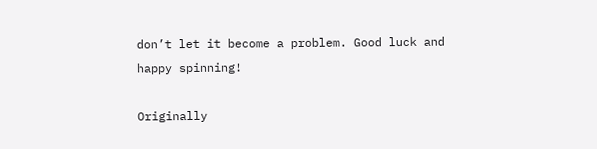don’t let it become a problem. Good luck and happy spinning!

Originally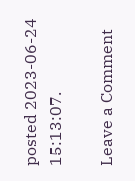posted 2023-06-24 15:13:07.

Leave a Comment